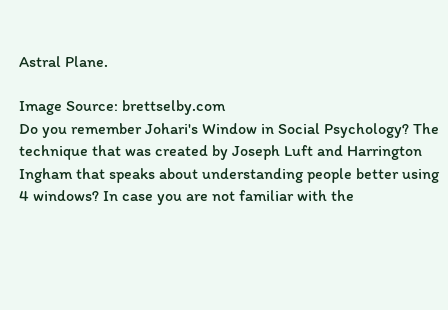Astral Plane.

Image Source: brettselby.com
Do you remember Johari's Window in Social Psychology? The technique that was created by Joseph Luft and Harrington Ingham that speaks about understanding people better using 4 windows? In case you are not familiar with the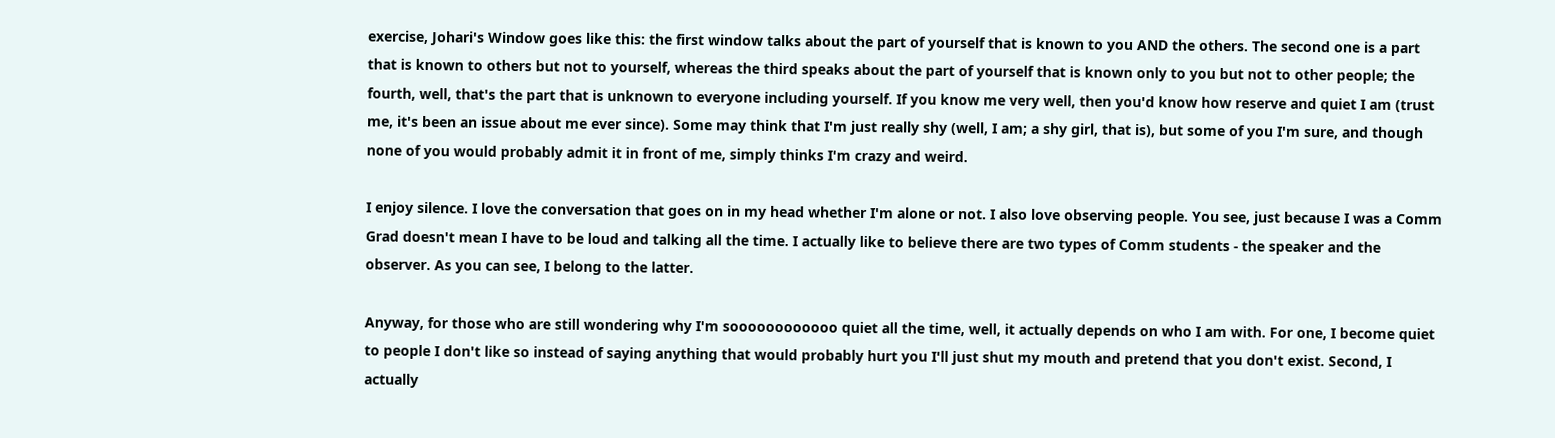exercise, Johari's Window goes like this: the first window talks about the part of yourself that is known to you AND the others. The second one is a part that is known to others but not to yourself, whereas the third speaks about the part of yourself that is known only to you but not to other people; the fourth, well, that's the part that is unknown to everyone including yourself. If you know me very well, then you'd know how reserve and quiet I am (trust me, it's been an issue about me ever since). Some may think that I'm just really shy (well, I am; a shy girl, that is), but some of you I'm sure, and though none of you would probably admit it in front of me, simply thinks I'm crazy and weird.

I enjoy silence. I love the conversation that goes on in my head whether I'm alone or not. I also love observing people. You see, just because I was a Comm Grad doesn't mean I have to be loud and talking all the time. I actually like to believe there are two types of Comm students - the speaker and the observer. As you can see, I belong to the latter.

Anyway, for those who are still wondering why I'm soooooooooooo quiet all the time, well, it actually depends on who I am with. For one, I become quiet to people I don't like so instead of saying anything that would probably hurt you I'll just shut my mouth and pretend that you don't exist. Second, I actually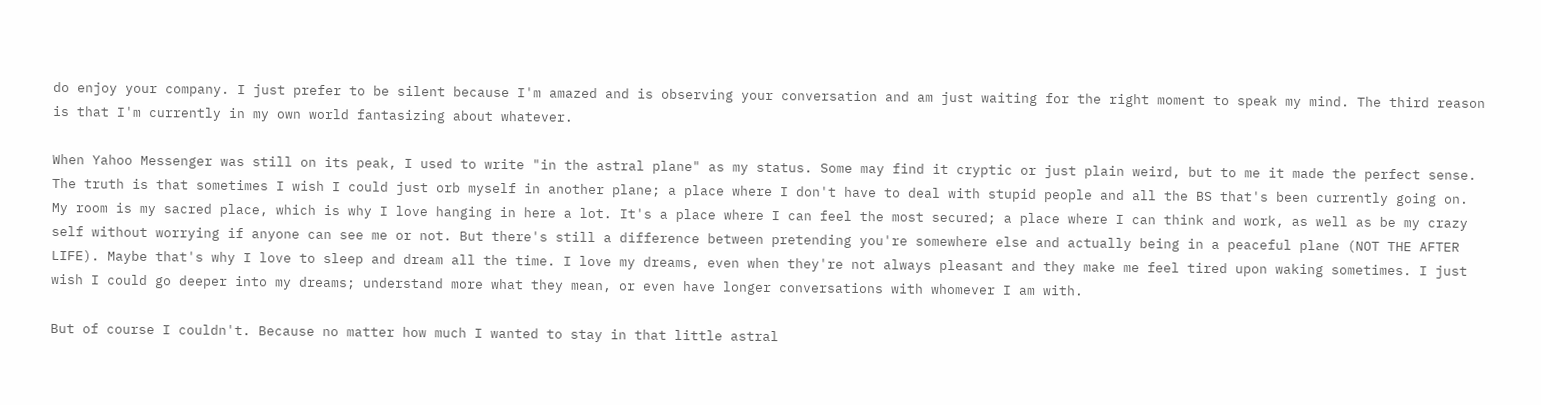do enjoy your company. I just prefer to be silent because I'm amazed and is observing your conversation and am just waiting for the right moment to speak my mind. The third reason is that I'm currently in my own world fantasizing about whatever.

When Yahoo Messenger was still on its peak, I used to write "in the astral plane" as my status. Some may find it cryptic or just plain weird, but to me it made the perfect sense. The truth is that sometimes I wish I could just orb myself in another plane; a place where I don't have to deal with stupid people and all the BS that's been currently going on. My room is my sacred place, which is why I love hanging in here a lot. It's a place where I can feel the most secured; a place where I can think and work, as well as be my crazy self without worrying if anyone can see me or not. But there's still a difference between pretending you're somewhere else and actually being in a peaceful plane (NOT THE AFTER LIFE). Maybe that's why I love to sleep and dream all the time. I love my dreams, even when they're not always pleasant and they make me feel tired upon waking sometimes. I just wish I could go deeper into my dreams; understand more what they mean, or even have longer conversations with whomever I am with.

But of course I couldn't. Because no matter how much I wanted to stay in that little astral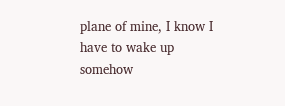plane of mine, I know I have to wake up somehow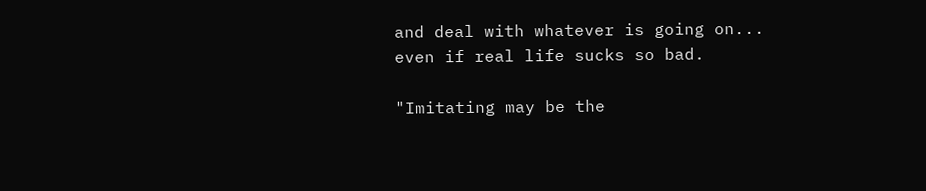and deal with whatever is going on... even if real life sucks so bad.

"Imitating may be the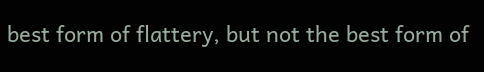best form of flattery, but not the best form of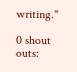writing."

0 shout outs: